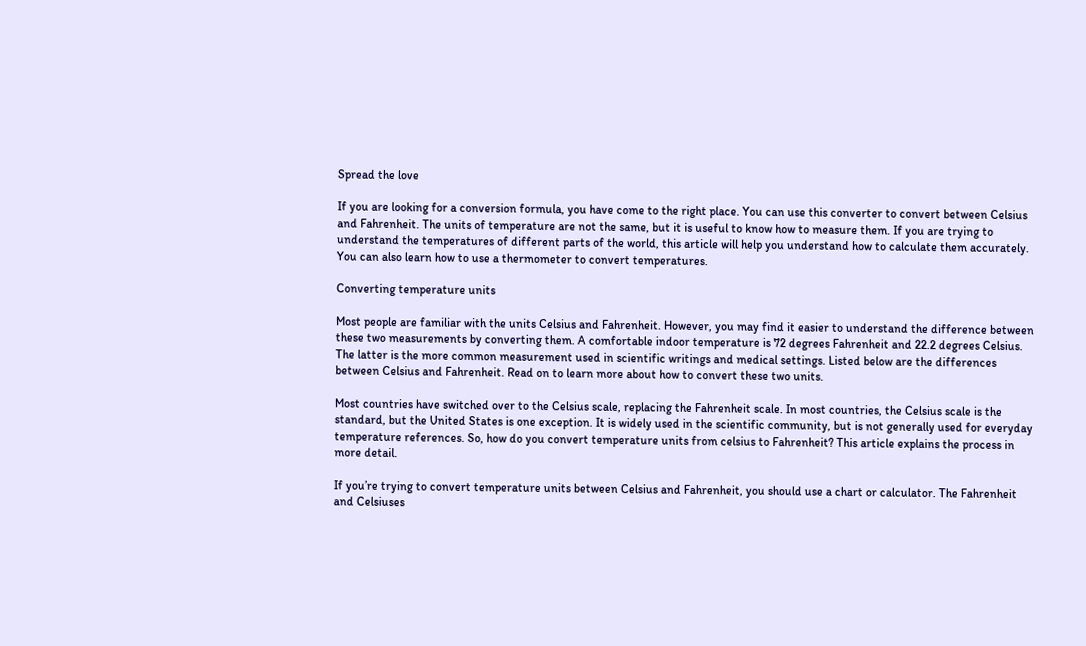Spread the love

If you are looking for a conversion formula, you have come to the right place. You can use this converter to convert between Celsius and Fahrenheit. The units of temperature are not the same, but it is useful to know how to measure them. If you are trying to understand the temperatures of different parts of the world, this article will help you understand how to calculate them accurately. You can also learn how to use a thermometer to convert temperatures.

Converting temperature units

Most people are familiar with the units Celsius and Fahrenheit. However, you may find it easier to understand the difference between these two measurements by converting them. A comfortable indoor temperature is 72 degrees Fahrenheit and 22.2 degrees Celsius. The latter is the more common measurement used in scientific writings and medical settings. Listed below are the differences between Celsius and Fahrenheit. Read on to learn more about how to convert these two units.

Most countries have switched over to the Celsius scale, replacing the Fahrenheit scale. In most countries, the Celsius scale is the standard, but the United States is one exception. It is widely used in the scientific community, but is not generally used for everyday temperature references. So, how do you convert temperature units from celsius to Fahrenheit? This article explains the process in more detail.

If you’re trying to convert temperature units between Celsius and Fahrenheit, you should use a chart or calculator. The Fahrenheit and Celsiuses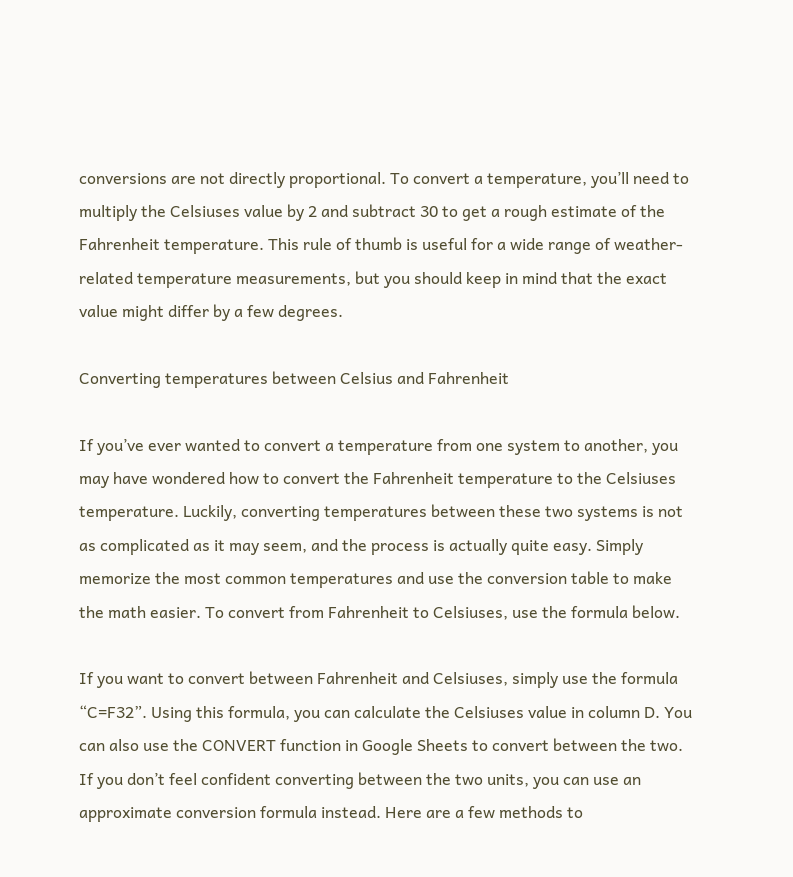conversions are not directly proportional. To convert a temperature, you’ll need to multiply the Celsiuses value by 2 and subtract 30 to get a rough estimate of the Fahrenheit temperature. This rule of thumb is useful for a wide range of weather-related temperature measurements, but you should keep in mind that the exact value might differ by a few degrees.

Converting temperatures between Celsius and Fahrenheit

If you’ve ever wanted to convert a temperature from one system to another, you may have wondered how to convert the Fahrenheit temperature to the Celsiuses temperature. Luckily, converting temperatures between these two systems is not as complicated as it may seem, and the process is actually quite easy. Simply memorize the most common temperatures and use the conversion table to make the math easier. To convert from Fahrenheit to Celsiuses, use the formula below.

If you want to convert between Fahrenheit and Celsiuses, simply use the formula “C=F32”. Using this formula, you can calculate the Celsiuses value in column D. You can also use the CONVERT function in Google Sheets to convert between the two. If you don’t feel confident converting between the two units, you can use an approximate conversion formula instead. Here are a few methods to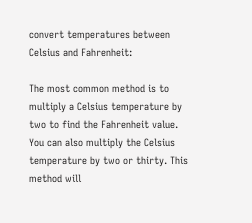convert temperatures between Celsius and Fahrenheit:

The most common method is to multiply a Celsius temperature by two to find the Fahrenheit value. You can also multiply the Celsius temperature by two or thirty. This method will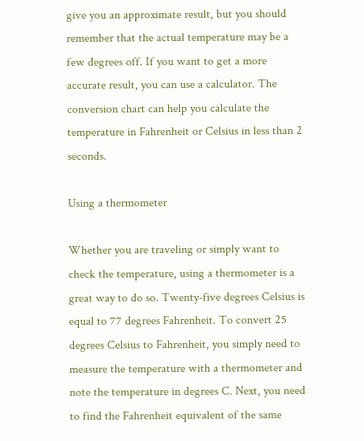give you an approximate result, but you should remember that the actual temperature may be a few degrees off. If you want to get a more accurate result, you can use a calculator. The conversion chart can help you calculate the temperature in Fahrenheit or Celsius in less than 2 seconds.

Using a thermometer

Whether you are traveling or simply want to check the temperature, using a thermometer is a great way to do so. Twenty-five degrees Celsius is equal to 77 degrees Fahrenheit. To convert 25 degrees Celsius to Fahrenheit, you simply need to measure the temperature with a thermometer and note the temperature in degrees C. Next, you need to find the Fahrenheit equivalent of the same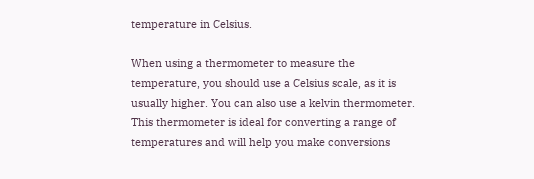temperature in Celsius.

When using a thermometer to measure the temperature, you should use a Celsius scale, as it is usually higher. You can also use a kelvin thermometer. This thermometer is ideal for converting a range of temperatures and will help you make conversions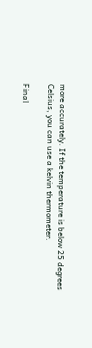more accurately. If the temperature is below 25 degrees Celsius, you can use a kelvin thermometer.

Final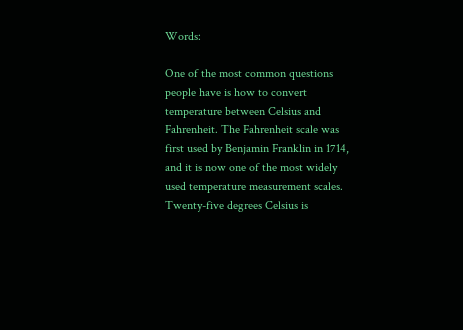Words:

One of the most common questions people have is how to convert temperature between Celsius and Fahrenheit. The Fahrenheit scale was first used by Benjamin Franklin in 1714, and it is now one of the most widely used temperature measurement scales. Twenty-five degrees Celsius is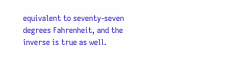equivalent to seventy-seven degrees Fahrenheit, and the inverse is true as well.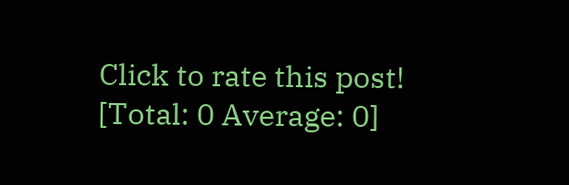Click to rate this post!
[Total: 0 Average: 0]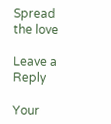Spread the love

Leave a Reply

Your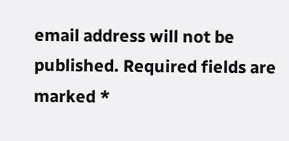email address will not be published. Required fields are marked *